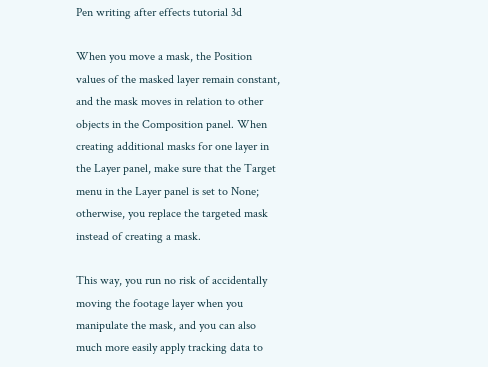Pen writing after effects tutorial 3d

When you move a mask, the Position values of the masked layer remain constant, and the mask moves in relation to other objects in the Composition panel. When creating additional masks for one layer in the Layer panel, make sure that the Target menu in the Layer panel is set to None; otherwise, you replace the targeted mask instead of creating a mask.

This way, you run no risk of accidentally moving the footage layer when you manipulate the mask, and you can also much more easily apply tracking data to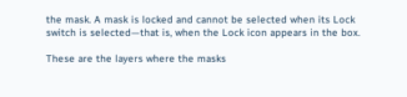the mask. A mask is locked and cannot be selected when its Lock switch is selected—that is, when the Lock icon appears in the box.

These are the layers where the masks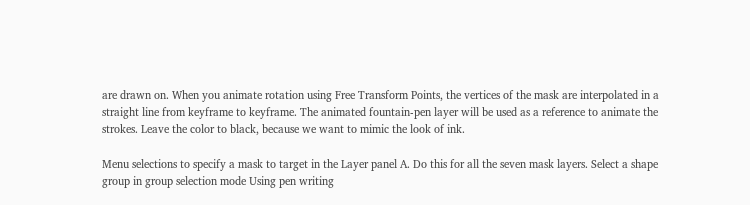are drawn on. When you animate rotation using Free Transform Points, the vertices of the mask are interpolated in a straight line from keyframe to keyframe. The animated fountain-pen layer will be used as a reference to animate the strokes. Leave the color to black, because we want to mimic the look of ink.

Menu selections to specify a mask to target in the Layer panel A. Do this for all the seven mask layers. Select a shape group in group selection mode Using pen writing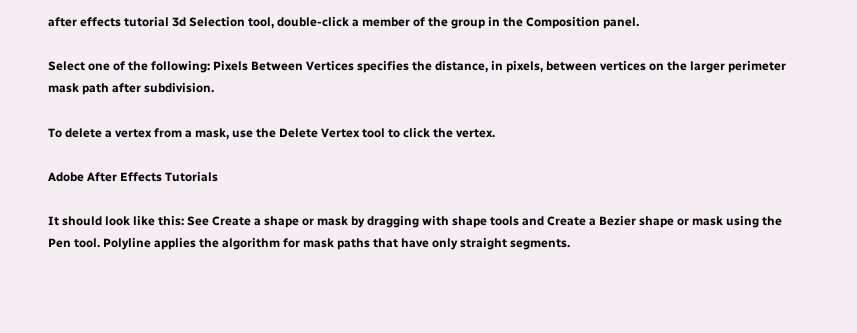after effects tutorial 3d Selection tool, double-click a member of the group in the Composition panel.

Select one of the following: Pixels Between Vertices specifies the distance, in pixels, between vertices on the larger perimeter mask path after subdivision.

To delete a vertex from a mask, use the Delete Vertex tool to click the vertex.

Adobe After Effects Tutorials

It should look like this: See Create a shape or mask by dragging with shape tools and Create a Bezier shape or mask using the Pen tool. Polyline applies the algorithm for mask paths that have only straight segments.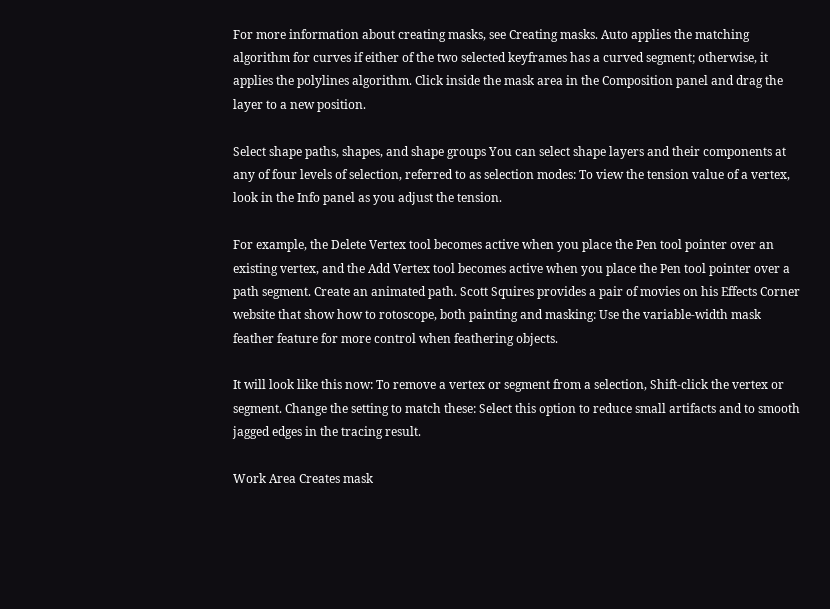For more information about creating masks, see Creating masks. Auto applies the matching algorithm for curves if either of the two selected keyframes has a curved segment; otherwise, it applies the polylines algorithm. Click inside the mask area in the Composition panel and drag the layer to a new position.

Select shape paths, shapes, and shape groups You can select shape layers and their components at any of four levels of selection, referred to as selection modes: To view the tension value of a vertex, look in the Info panel as you adjust the tension.

For example, the Delete Vertex tool becomes active when you place the Pen tool pointer over an existing vertex, and the Add Vertex tool becomes active when you place the Pen tool pointer over a path segment. Create an animated path. Scott Squires provides a pair of movies on his Effects Corner website that show how to rotoscope, both painting and masking: Use the variable-width mask feather feature for more control when feathering objects.

It will look like this now: To remove a vertex or segment from a selection, Shift-click the vertex or segment. Change the setting to match these: Select this option to reduce small artifacts and to smooth jagged edges in the tracing result.

Work Area Creates mask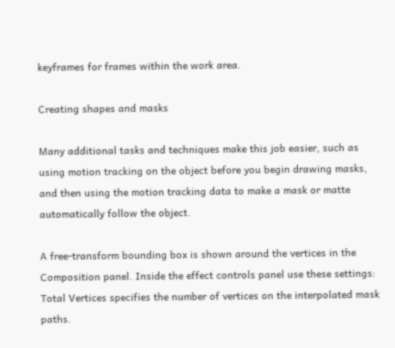keyframes for frames within the work area.

Creating shapes and masks

Many additional tasks and techniques make this job easier, such as using motion tracking on the object before you begin drawing masks, and then using the motion tracking data to make a mask or matte automatically follow the object.

A free-transform bounding box is shown around the vertices in the Composition panel. Inside the effect controls panel use these settings: Total Vertices specifies the number of vertices on the interpolated mask paths.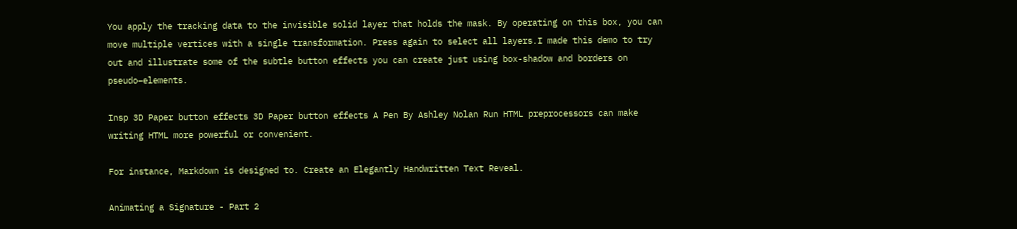You apply the tracking data to the invisible solid layer that holds the mask. By operating on this box, you can move multiple vertices with a single transformation. Press again to select all layers.I made this demo to try out and illustrate some of the subtle button effects you can create just using box-shadow and borders on pseudo–elements.

Insp 3D Paper button effects 3D Paper button effects A Pen By Ashley Nolan Run HTML preprocessors can make writing HTML more powerful or convenient.

For instance, Markdown is designed to. Create an Elegantly Handwritten Text Reveal.

Animating a Signature - Part 2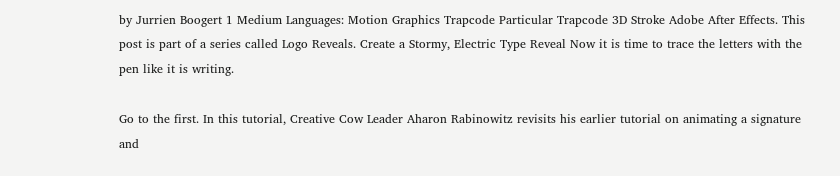by Jurrien Boogert 1 Medium Languages: Motion Graphics Trapcode Particular Trapcode 3D Stroke Adobe After Effects. This post is part of a series called Logo Reveals. Create a Stormy, Electric Type Reveal Now it is time to trace the letters with the pen like it is writing.

Go to the first. In this tutorial, Creative Cow Leader Aharon Rabinowitz revisits his earlier tutorial on animating a signature and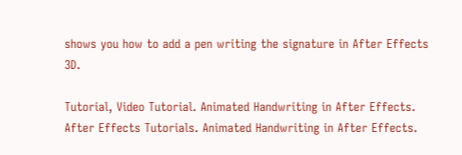shows you how to add a pen writing the signature in After Effects 3D.

Tutorial, Video Tutorial. Animated Handwriting in After Effects. After Effects Tutorials. Animated Handwriting in After Effects.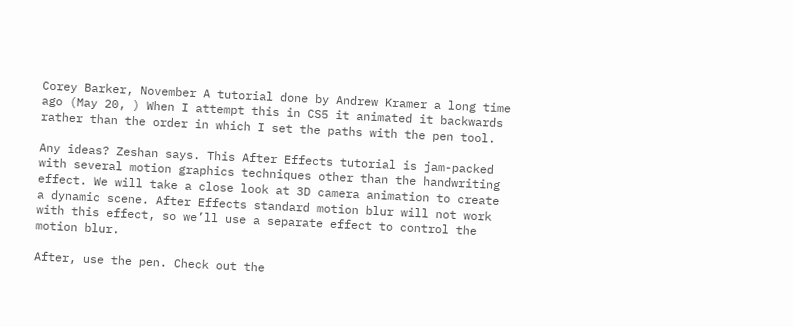Corey Barker, November A tutorial done by Andrew Kramer a long time ago (May 20, ) When I attempt this in CS5 it animated it backwards rather than the order in which I set the paths with the pen tool.

Any ideas? Zeshan says. This After Effects tutorial is jam-packed with several motion graphics techniques other than the handwriting effect. We will take a close look at 3D camera animation to create a dynamic scene. After Effects standard motion blur will not work with this effect, so we’ll use a separate effect to control the motion blur.

After, use the pen. Check out the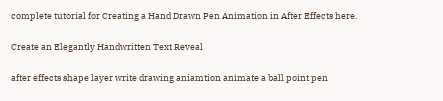complete tutorial for Creating a Hand Drawn Pen Animation in After Effects here.

Create an Elegantly Handwritten Text Reveal

after effects shape layer write drawing aniamtion animate a ball point pen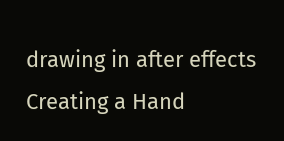drawing in after effects Creating a Hand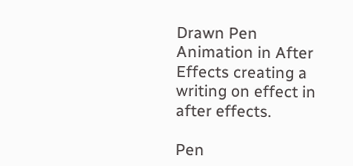Drawn Pen Animation in After Effects creating a writing on effect in after effects.

Pen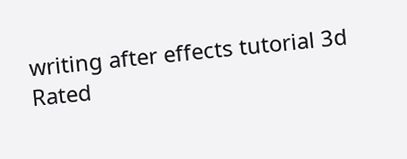writing after effects tutorial 3d
Rated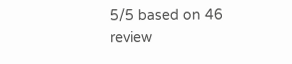5/5 based on 46 review